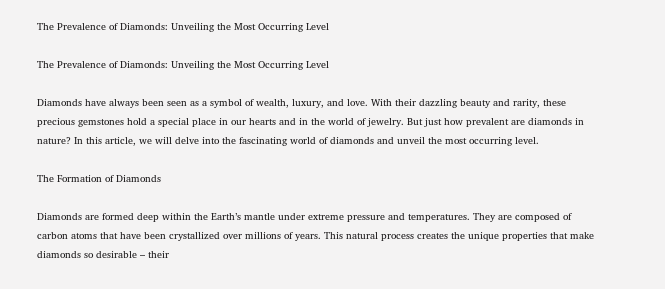The Prevalence of Diamonds: Unveiling the Most Occurring Level

The Prevalence of Diamonds: Unveiling the Most Occurring Level

Diamonds have always been seen as a symbol of wealth, luxury, and love. With their dazzling beauty and rarity, these precious gemstones hold a special place in our hearts and in the world of jewelry. But just how prevalent are diamonds in nature? In this article, we will delve into the fascinating world of diamonds and unveil the most occurring level.

The Formation of Diamonds

Diamonds are formed deep within the Earth’s mantle under extreme pressure and temperatures. They are composed of carbon atoms that have been crystallized over millions of years. This natural process creates the unique properties that make diamonds so desirable – their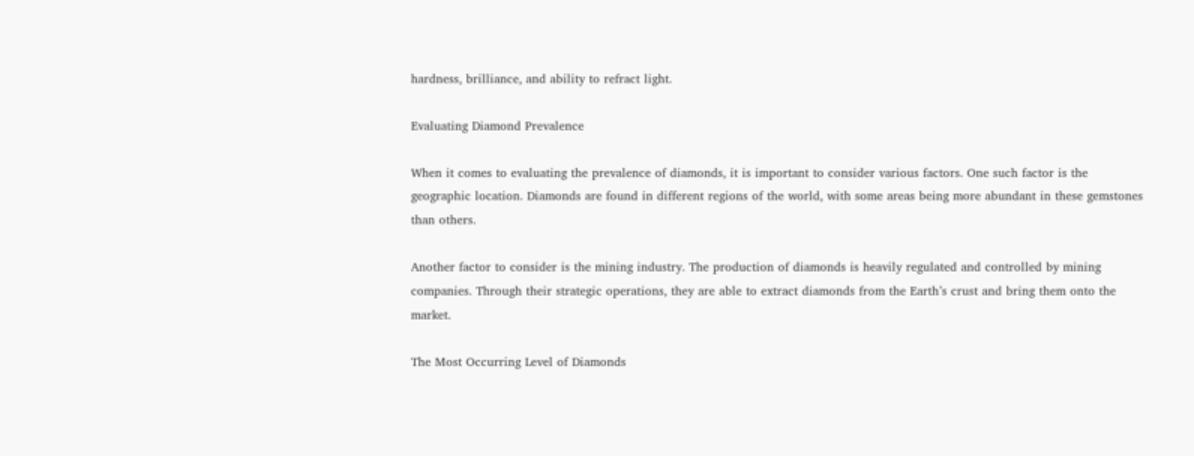hardness, brilliance, and ability to refract light.

Evaluating Diamond Prevalence

When it comes to evaluating the prevalence of diamonds, it is important to consider various factors. One such factor is the geographic location. Diamonds are found in different regions of the world, with some areas being more abundant in these gemstones than others.

Another factor to consider is the mining industry. The production of diamonds is heavily regulated and controlled by mining companies. Through their strategic operations, they are able to extract diamonds from the Earth’s crust and bring them onto the market.

The Most Occurring Level of Diamonds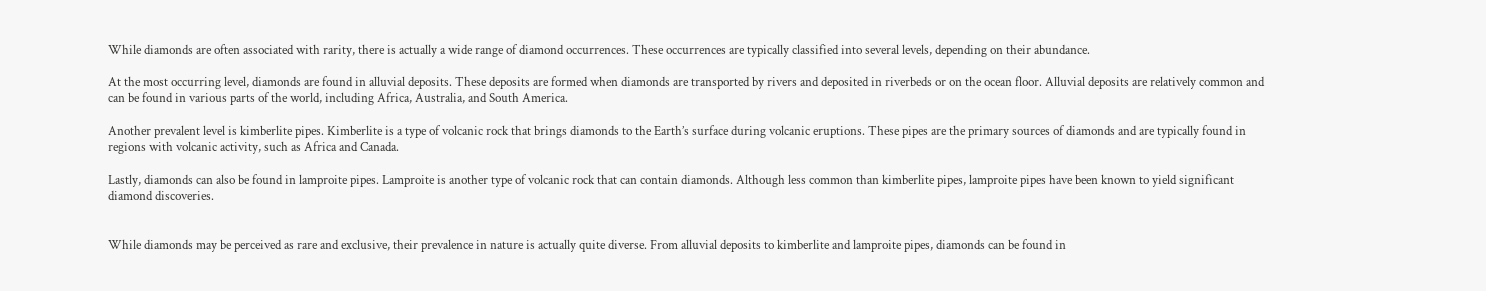While diamonds are often associated with rarity, there is actually a wide range of diamond occurrences. These occurrences are typically classified into several levels, depending on their abundance.

At the most occurring level, diamonds are found in alluvial deposits. These deposits are formed when diamonds are transported by rivers and deposited in riverbeds or on the ocean floor. Alluvial deposits are relatively common and can be found in various parts of the world, including Africa, Australia, and South America.

Another prevalent level is kimberlite pipes. Kimberlite is a type of volcanic rock that brings diamonds to the Earth’s surface during volcanic eruptions. These pipes are the primary sources of diamonds and are typically found in regions with volcanic activity, such as Africa and Canada.

Lastly, diamonds can also be found in lamproite pipes. Lamproite is another type of volcanic rock that can contain diamonds. Although less common than kimberlite pipes, lamproite pipes have been known to yield significant diamond discoveries.


While diamonds may be perceived as rare and exclusive, their prevalence in nature is actually quite diverse. From alluvial deposits to kimberlite and lamproite pipes, diamonds can be found in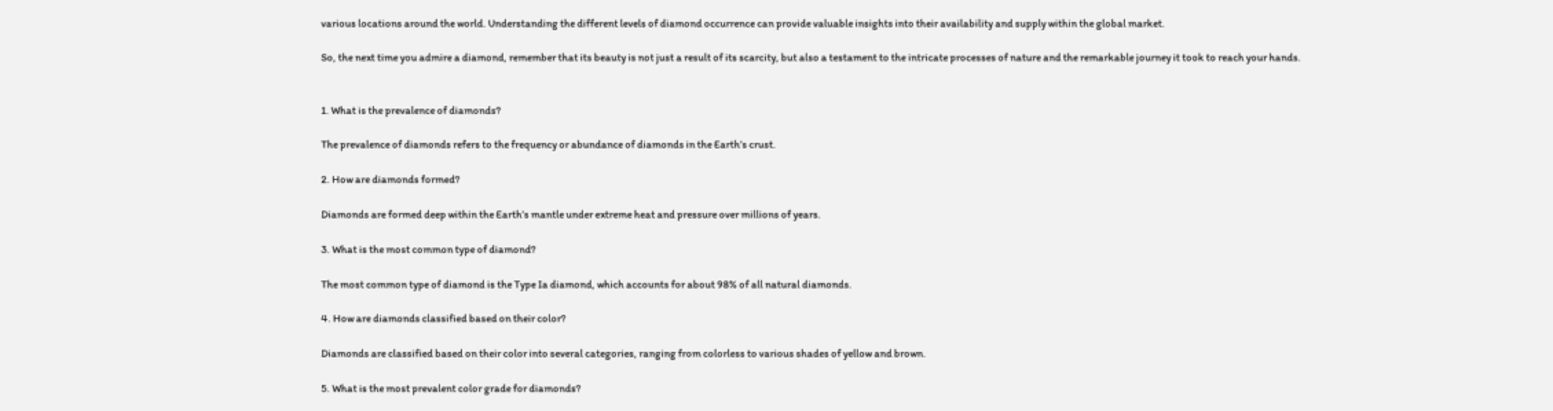various locations around the world. Understanding the different levels of diamond occurrence can provide valuable insights into their availability and supply within the global market.

So, the next time you admire a diamond, remember that its beauty is not just a result of its scarcity, but also a testament to the intricate processes of nature and the remarkable journey it took to reach your hands.


1. What is the prevalence of diamonds?

The prevalence of diamonds refers to the frequency or abundance of diamonds in the Earth’s crust.

2. How are diamonds formed?

Diamonds are formed deep within the Earth’s mantle under extreme heat and pressure over millions of years.

3. What is the most common type of diamond?

The most common type of diamond is the Type Ia diamond, which accounts for about 98% of all natural diamonds.

4. How are diamonds classified based on their color?

Diamonds are classified based on their color into several categories, ranging from colorless to various shades of yellow and brown.

5. What is the most prevalent color grade for diamonds?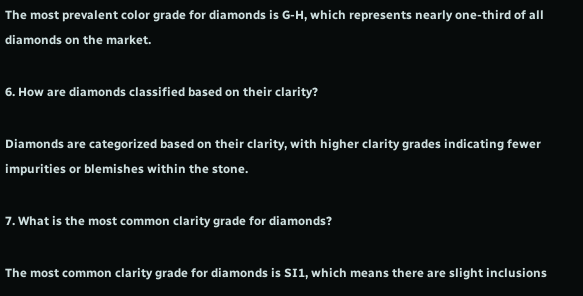The most prevalent color grade for diamonds is G-H, which represents nearly one-third of all diamonds on the market.

6. How are diamonds classified based on their clarity?

Diamonds are categorized based on their clarity, with higher clarity grades indicating fewer impurities or blemishes within the stone.

7. What is the most common clarity grade for diamonds?

The most common clarity grade for diamonds is SI1, which means there are slight inclusions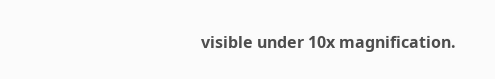visible under 10x magnification.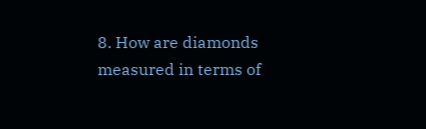8. How are diamonds measured in terms of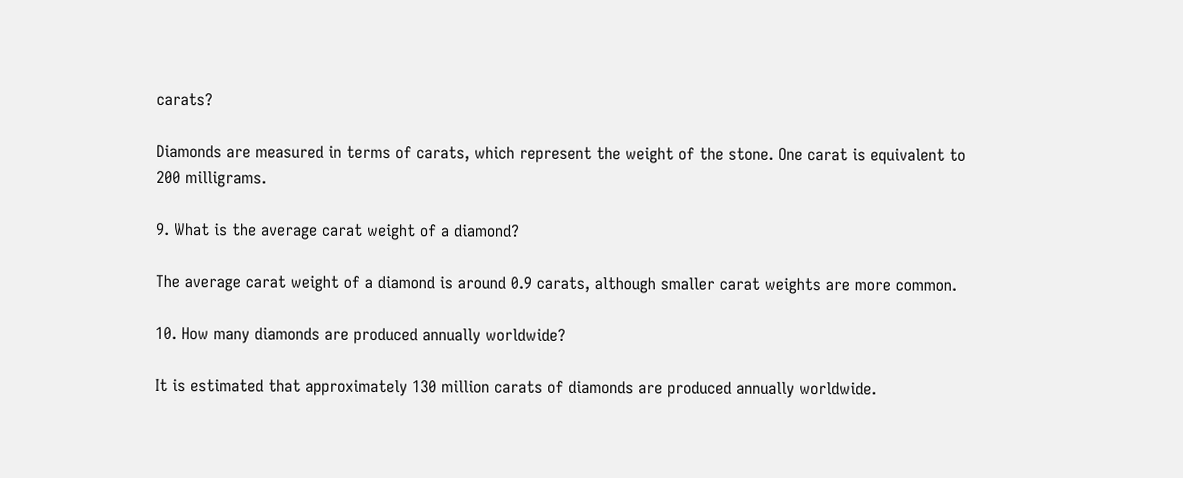carats?

Diamonds are measured in terms of carats, which represent the weight of the stone. One carat is equivalent to 200 milligrams.

9. What is the average carat weight of a diamond?

The average carat weight of a diamond is around 0.9 carats, although smaller carat weights are more common.

10. How many diamonds are produced annually worldwide?

It is estimated that approximately 130 million carats of diamonds are produced annually worldwide.